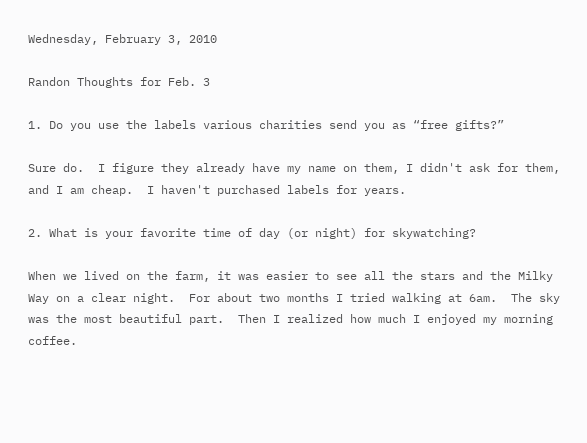Wednesday, February 3, 2010

Randon Thoughts for Feb. 3

1. Do you use the labels various charities send you as “free gifts?”

Sure do.  I figure they already have my name on them, I didn't ask for them, and I am cheap.  I haven't purchased labels for years.

2. What is your favorite time of day (or night) for skywatching?

When we lived on the farm, it was easier to see all the stars and the Milky Way on a clear night.  For about two months I tried walking at 6am.  The sky was the most beautiful part.  Then I realized how much I enjoyed my morning coffee.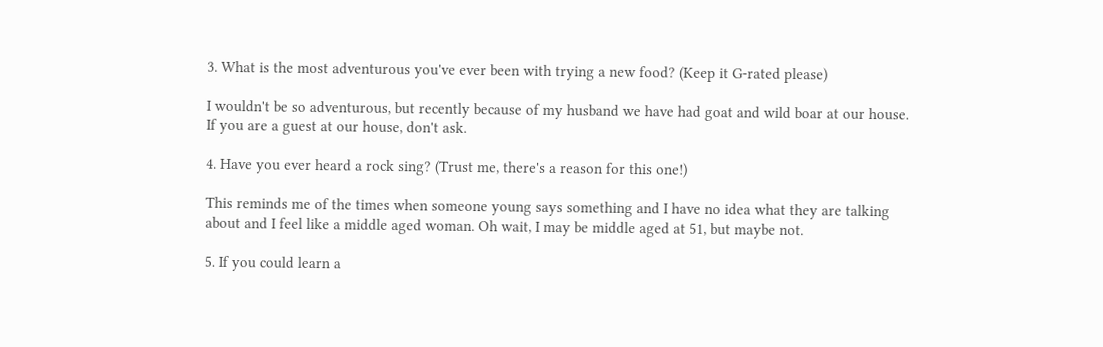3. What is the most adventurous you've ever been with trying a new food? (Keep it G-rated please)

I wouldn't be so adventurous, but recently because of my husband we have had goat and wild boar at our house.  If you are a guest at our house, don't ask.

4. Have you ever heard a rock sing? (Trust me, there's a reason for this one!)

This reminds me of the times when someone young says something and I have no idea what they are talking about and I feel like a middle aged woman. Oh wait, I may be middle aged at 51, but maybe not.

5. If you could learn a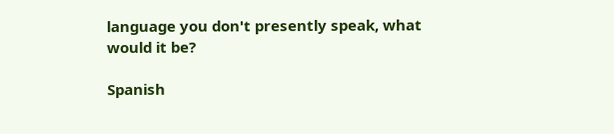language you don't presently speak, what would it be?

Spanish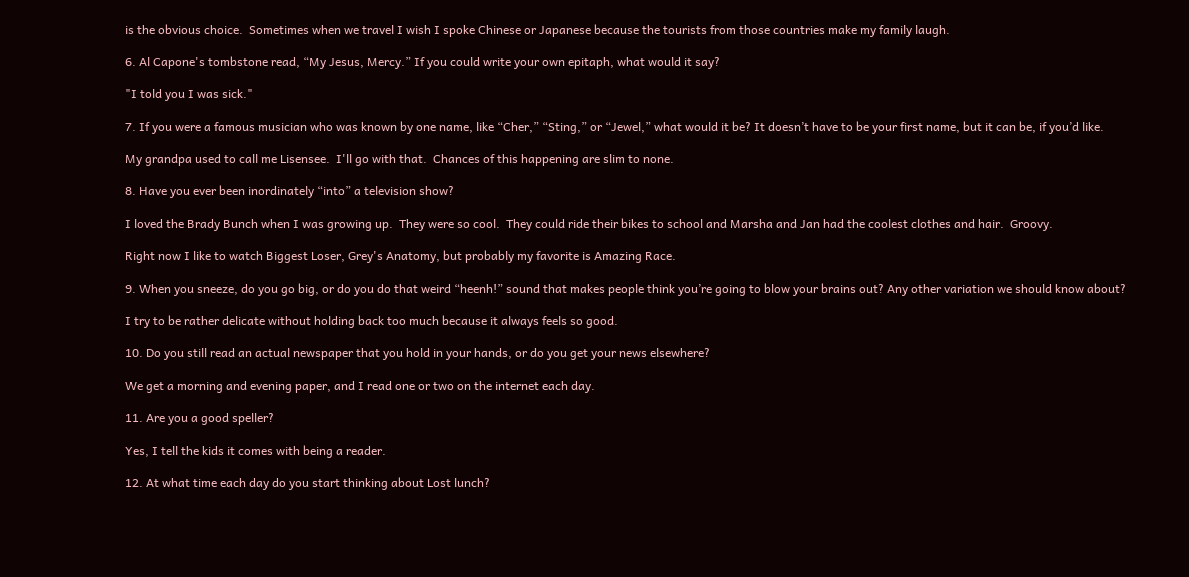is the obvious choice.  Sometimes when we travel I wish I spoke Chinese or Japanese because the tourists from those countries make my family laugh.

6. Al Capone's tombstone read, “My Jesus, Mercy.” If you could write your own epitaph, what would it say?

"I told you I was sick."

7. If you were a famous musician who was known by one name, like “Cher,” “Sting,” or “Jewel,” what would it be? It doesn’t have to be your first name, but it can be, if you’d like.

My grandpa used to call me Lisensee.  I'll go with that.  Chances of this happening are slim to none.

8. Have you ever been inordinately “into” a television show?

I loved the Brady Bunch when I was growing up.  They were so cool.  They could ride their bikes to school and Marsha and Jan had the coolest clothes and hair.  Groovy.

Right now I like to watch Biggest Loser, Grey's Anatomy, but probably my favorite is Amazing Race.

9. When you sneeze, do you go big, or do you do that weird “heenh!” sound that makes people think you’re going to blow your brains out? Any other variation we should know about?

I try to be rather delicate without holding back too much because it always feels so good.

10. Do you still read an actual newspaper that you hold in your hands, or do you get your news elsewhere?

We get a morning and evening paper, and I read one or two on the internet each day.

11. Are you a good speller?

Yes, I tell the kids it comes with being a reader.

12. At what time each day do you start thinking about Lost lunch?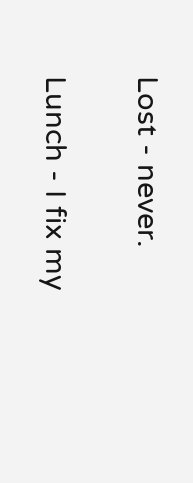Lost - never.

Lunch - I fix my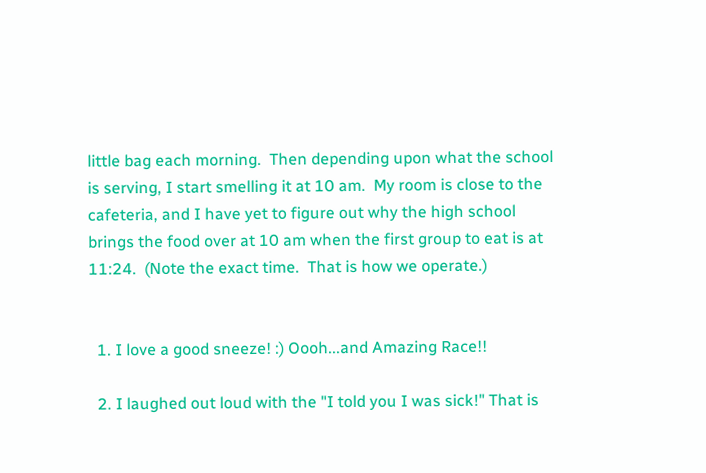little bag each morning.  Then depending upon what the school is serving, I start smelling it at 10 am.  My room is close to the cafeteria, and I have yet to figure out why the high school brings the food over at 10 am when the first group to eat is at 11:24.  (Note the exact time.  That is how we operate.)


  1. I love a good sneeze! :) Oooh...and Amazing Race!!

  2. I laughed out loud with the "I told you I was sick!" That is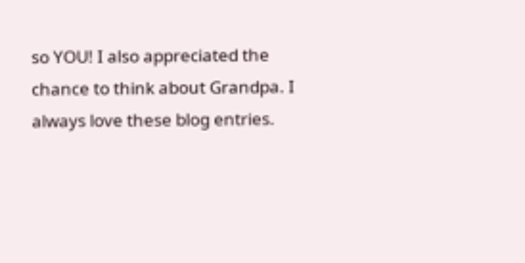so YOU! I also appreciated the chance to think about Grandpa. I always love these blog entries.